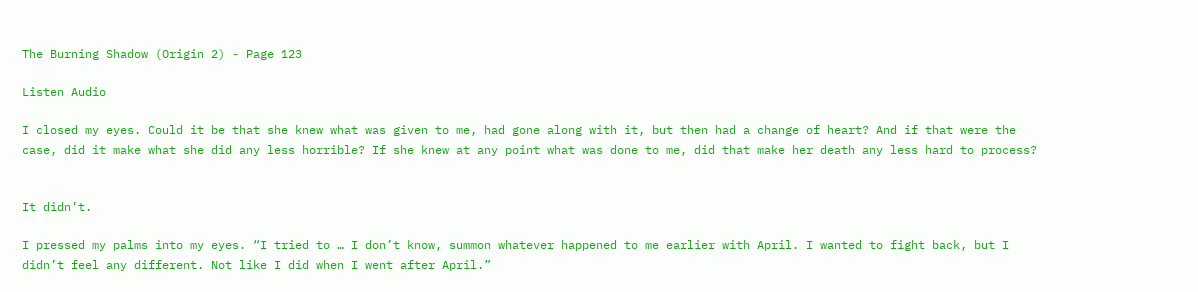The Burning Shadow (Origin 2) - Page 123

Listen Audio

I closed my eyes. Could it be that she knew what was given to me, had gone along with it, but then had a change of heart? And if that were the case, did it make what she did any less horrible? If she knew at any point what was done to me, did that make her death any less hard to process?


It didn’t.

I pressed my palms into my eyes. “I tried to … I don’t know, summon whatever happened to me earlier with April. I wanted to fight back, but I didn’t feel any different. Not like I did when I went after April.”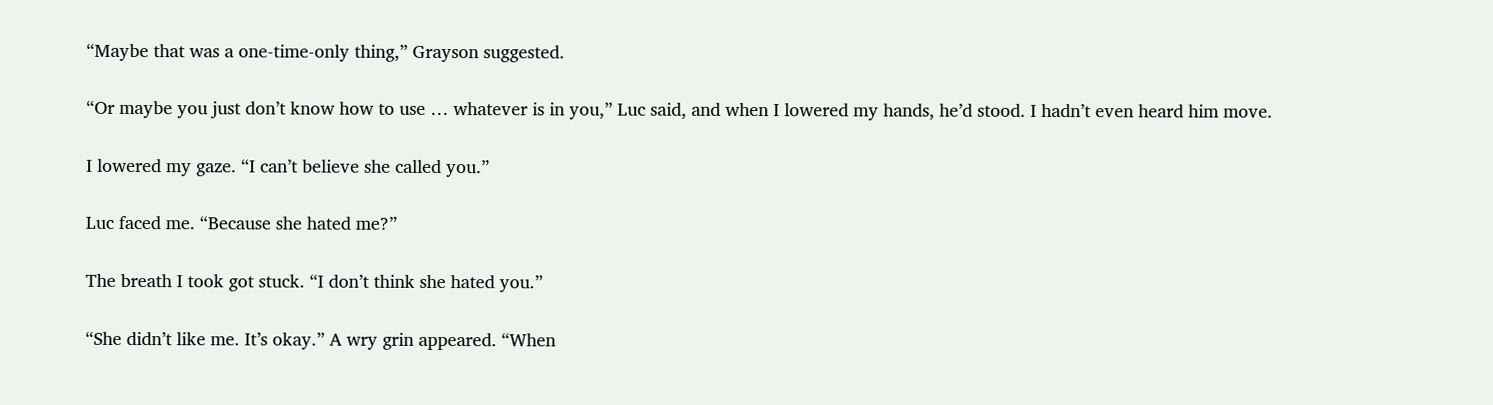“Maybe that was a one-time-only thing,” Grayson suggested.

“Or maybe you just don’t know how to use … whatever is in you,” Luc said, and when I lowered my hands, he’d stood. I hadn’t even heard him move.

I lowered my gaze. “I can’t believe she called you.”

Luc faced me. “Because she hated me?”

The breath I took got stuck. “I don’t think she hated you.”

“She didn’t like me. It’s okay.” A wry grin appeared. “When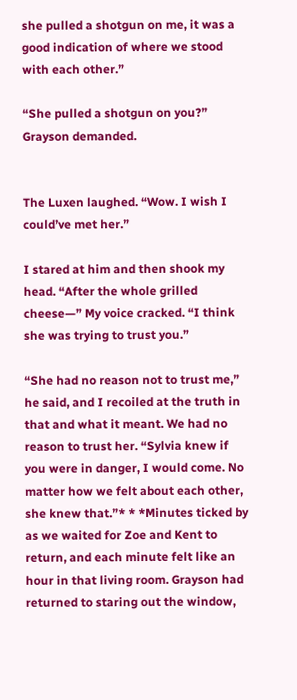she pulled a shotgun on me, it was a good indication of where we stood with each other.”

“She pulled a shotgun on you?” Grayson demanded.


The Luxen laughed. “Wow. I wish I could’ve met her.”

I stared at him and then shook my head. “After the whole grilled cheese—” My voice cracked. “I think she was trying to trust you.”

“She had no reason not to trust me,” he said, and I recoiled at the truth in that and what it meant. We had no reason to trust her. “Sylvia knew if you were in danger, I would come. No matter how we felt about each other, she knew that.”* * *Minutes ticked by as we waited for Zoe and Kent to return, and each minute felt like an hour in that living room. Grayson had returned to staring out the window,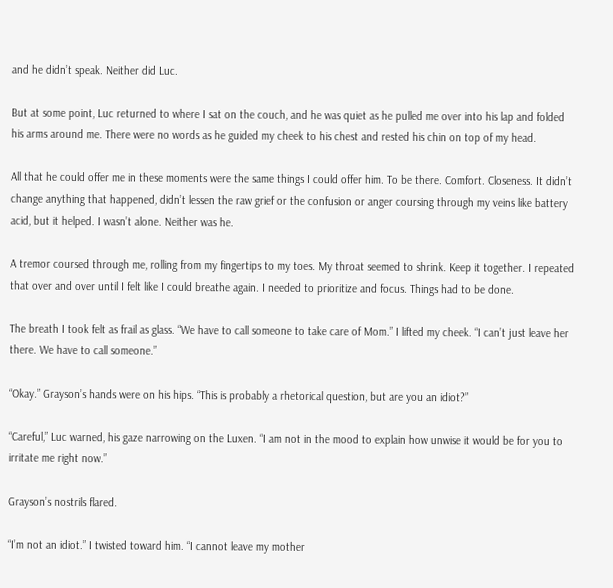and he didn’t speak. Neither did Luc.

But at some point, Luc returned to where I sat on the couch, and he was quiet as he pulled me over into his lap and folded his arms around me. There were no words as he guided my cheek to his chest and rested his chin on top of my head.

All that he could offer me in these moments were the same things I could offer him. To be there. Comfort. Closeness. It didn’t change anything that happened, didn’t lessen the raw grief or the confusion or anger coursing through my veins like battery acid, but it helped. I wasn’t alone. Neither was he.

A tremor coursed through me, rolling from my fingertips to my toes. My throat seemed to shrink. Keep it together. I repeated that over and over until I felt like I could breathe again. I needed to prioritize and focus. Things had to be done.

The breath I took felt as frail as glass. “We have to call someone to take care of Mom.” I lifted my cheek. “I can’t just leave her there. We have to call someone.”

“Okay.” Grayson’s hands were on his hips. “This is probably a rhetorical question, but are you an idiot?”

“Careful,” Luc warned, his gaze narrowing on the Luxen. “I am not in the mood to explain how unwise it would be for you to irritate me right now.”

Grayson’s nostrils flared.

“I’m not an idiot.” I twisted toward him. “I cannot leave my mother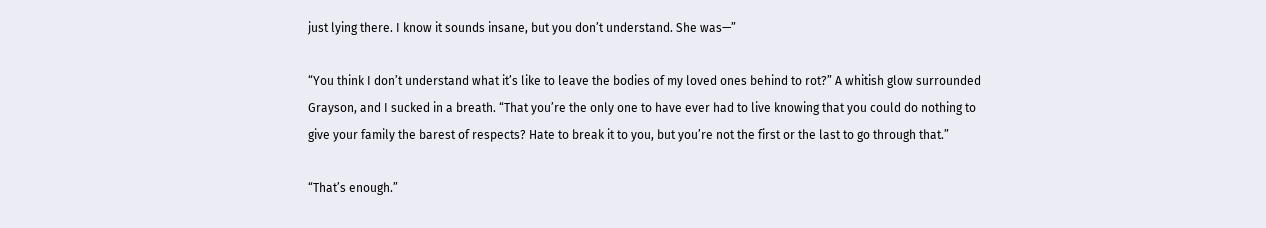just lying there. I know it sounds insane, but you don’t understand. She was—”

“You think I don’t understand what it’s like to leave the bodies of my loved ones behind to rot?” A whitish glow surrounded Grayson, and I sucked in a breath. “That you’re the only one to have ever had to live knowing that you could do nothing to give your family the barest of respects? Hate to break it to you, but you’re not the first or the last to go through that.”

“That’s enough.”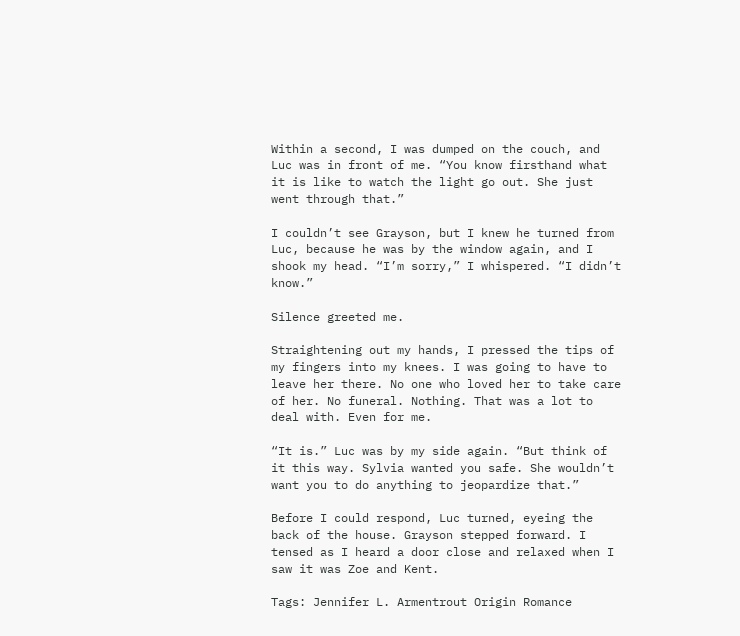Within a second, I was dumped on the couch, and Luc was in front of me. “You know firsthand what it is like to watch the light go out. She just went through that.”

I couldn’t see Grayson, but I knew he turned from Luc, because he was by the window again, and I shook my head. “I’m sorry,” I whispered. “I didn’t know.”

Silence greeted me.

Straightening out my hands, I pressed the tips of my fingers into my knees. I was going to have to leave her there. No one who loved her to take care of her. No funeral. Nothing. That was a lot to deal with. Even for me.

“It is.” Luc was by my side again. “But think of it this way. Sylvia wanted you safe. She wouldn’t want you to do anything to jeopardize that.”

Before I could respond, Luc turned, eyeing the back of the house. Grayson stepped forward. I tensed as I heard a door close and relaxed when I saw it was Zoe and Kent.

Tags: Jennifer L. Armentrout Origin Romance